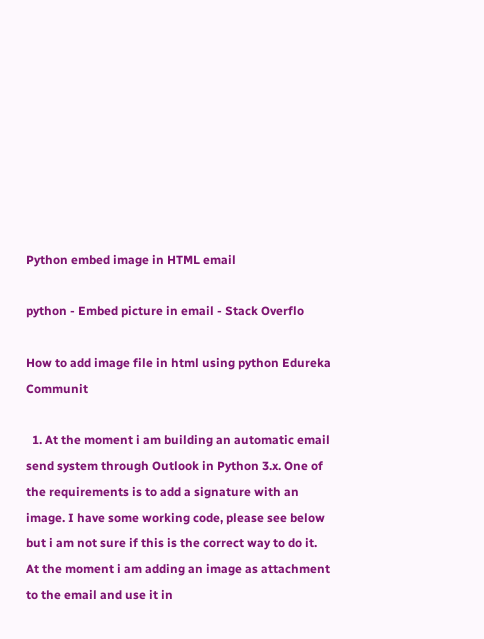Python embed image in HTML email

python - Embed picture in email - Stack Overflo

How to add image file in html using python Edureka Communit

  1. At the moment i am building an automatic email send system through Outlook in Python 3.x. One of the requirements is to add a signature with an image. I have some working code, please see below but i am not sure if this is the correct way to do it. At the moment i am adding an image as attachment to the email and use it in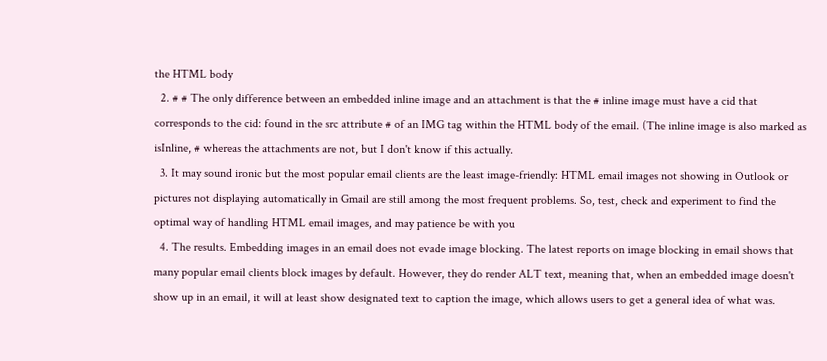the HTML body
  2. # # The only difference between an embedded inline image and an attachment is that the # inline image must have a cid that corresponds to the cid: found in the src attribute # of an IMG tag within the HTML body of the email. (The inline image is also marked as isInline, # whereas the attachments are not, but I don't know if this actually.
  3. It may sound ironic but the most popular email clients are the least image-friendly: HTML email images not showing in Outlook or pictures not displaying automatically in Gmail are still among the most frequent problems. So, test, check and experiment to find the optimal way of handling HTML email images, and may patience be with you
  4. The results. Embedding images in an email does not evade image blocking. The latest reports on image blocking in email shows that many popular email clients block images by default. However, they do render ALT text, meaning that, when an embedded image doesn't show up in an email, it will at least show designated text to caption the image, which allows users to get a general idea of what was.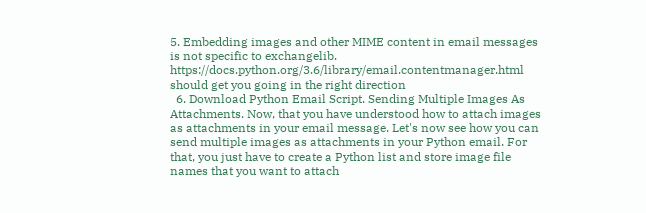5. Embedding images and other MIME content in email messages is not specific to exchangelib. https://docs.python.org/3.6/library/email.contentmanager.html should get you going in the right direction
  6. Download Python Email Script. Sending Multiple Images As Attachments. Now, that you have understood how to attach images as attachments in your email message. Let's now see how you can send multiple images as attachments in your Python email. For that, you just have to create a Python list and store image file names that you want to attach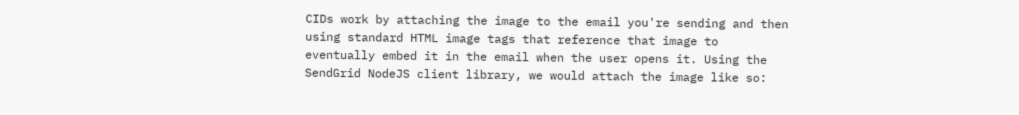CIDs work by attaching the image to the email you're sending and then using standard HTML image tags that reference that image to eventually embed it in the email when the user opens it. Using the SendGrid NodeJS client library, we would attach the image like so: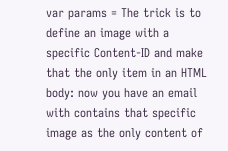var params = The trick is to define an image with a specific Content-ID and make that the only item in an HTML body: now you have an email with contains that specific image as the only content of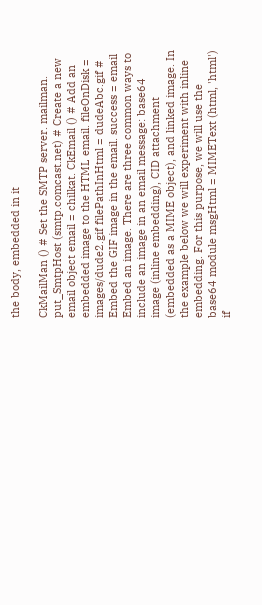the body, embedded in it

CkMailMan () # Set the SMTP server. mailman. put_SmtpHost (smtp.comcast.net) # Create a new email object email = chilkat. CkEmail () # Add an embedded image to the HTML email. fileOnDisk = images/dude2.gif filePathInHtml = dudeAbc.gif # Embed the GIF image in the email. success = email Embed an image. There are three common ways to include an image in an email message: base64 image (inline embedding), CID attachment (embedded as a MIME object), and linked image. In the example below we will experiment with inline embedding. For this purpose, we will use the base64 module msgHtml = MIMEText (html, 'html') if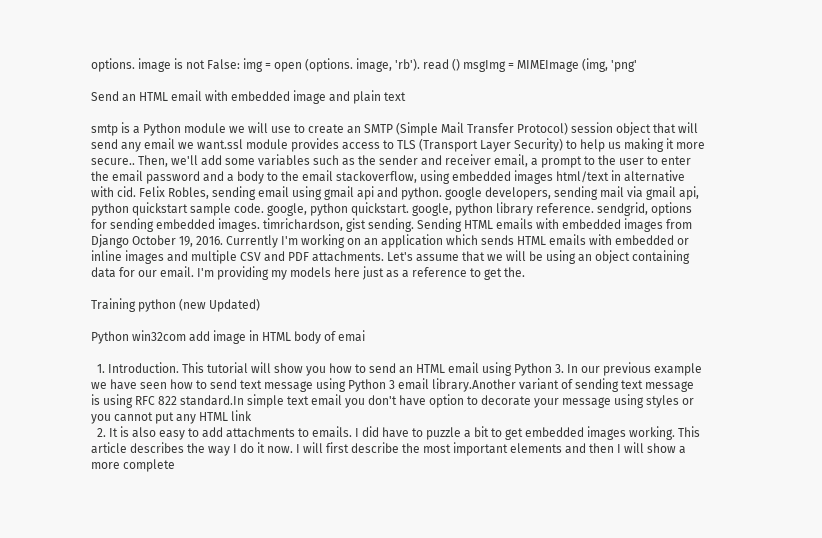options. image is not False: img = open (options. image, 'rb'). read () msgImg = MIMEImage (img, 'png'

Send an HTML email with embedded image and plain text

smtp is a Python module we will use to create an SMTP (Simple Mail Transfer Protocol) session object that will send any email we want.ssl module provides access to TLS (Transport Layer Security) to help us making it more secure.. Then, we'll add some variables such as the sender and receiver email, a prompt to the user to enter the email password and a body to the email stackoverflow, using embedded images html/text in alternative with cid. Felix Robles, sending email using gmail api and python. google developers, sending mail via gmail api, python quickstart sample code. google, python quickstart. google, python library reference. sendgrid, options for sending embedded images. timrichardson, gist sending. Sending HTML emails with embedded images from Django October 19, 2016. Currently I'm working on an application which sends HTML emails with embedded or inline images and multiple CSV and PDF attachments. Let's assume that we will be using an object containing data for our email. I'm providing my models here just as a reference to get the.

Training python (new Updated)

Python win32com add image in HTML body of emai

  1. Introduction. This tutorial will show you how to send an HTML email using Python 3. In our previous example we have seen how to send text message using Python 3 email library.Another variant of sending text message is using RFC 822 standard.In simple text email you don't have option to decorate your message using styles or you cannot put any HTML link
  2. It is also easy to add attachments to emails. I did have to puzzle a bit to get embedded images working. This article describes the way I do it now. I will first describe the most important elements and then I will show a more complete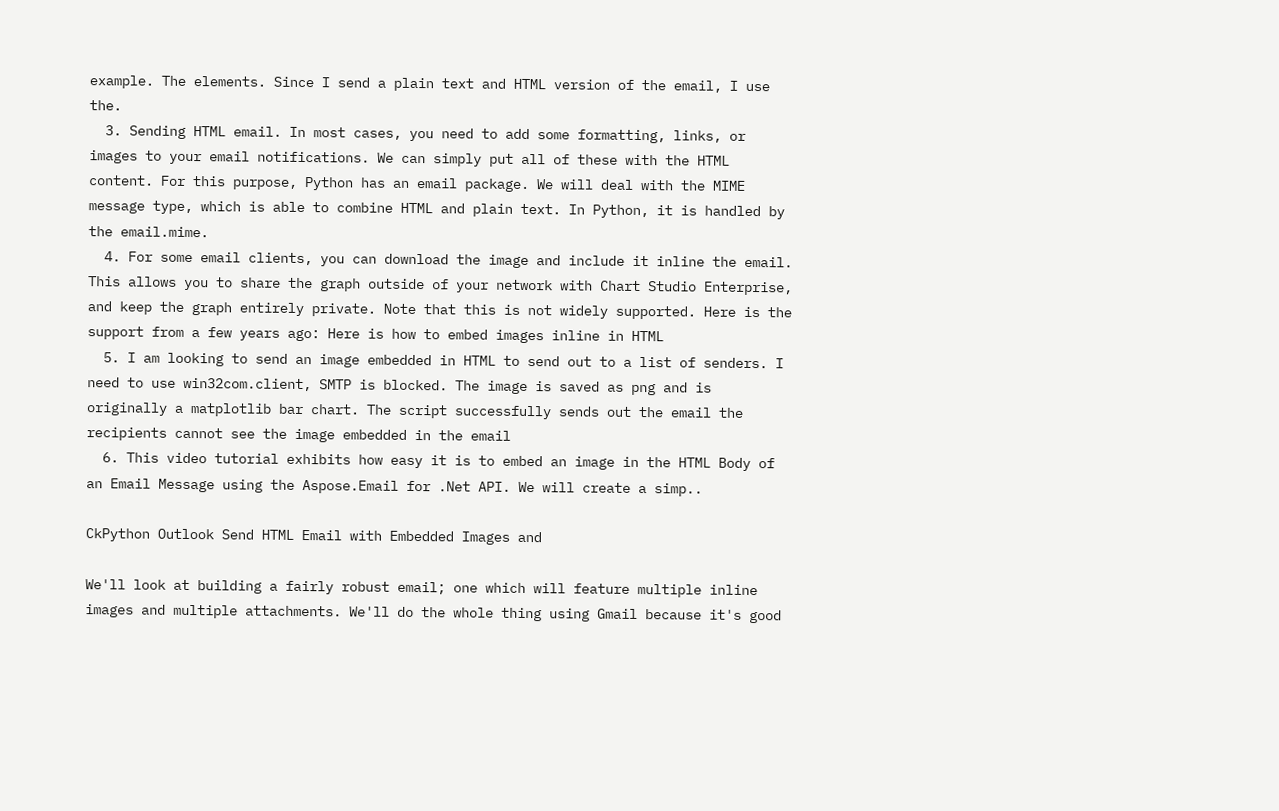example. The elements. Since I send a plain text and HTML version of the email, I use the.
  3. Sending HTML email. In most cases, you need to add some formatting, links, or images to your email notifications. We can simply put all of these with the HTML content. For this purpose, Python has an email package. We will deal with the MIME message type, which is able to combine HTML and plain text. In Python, it is handled by the email.mime.
  4. For some email clients, you can download the image and include it inline the email. This allows you to share the graph outside of your network with Chart Studio Enterprise, and keep the graph entirely private. Note that this is not widely supported. Here is the support from a few years ago: Here is how to embed images inline in HTML
  5. I am looking to send an image embedded in HTML to send out to a list of senders. I need to use win32com.client, SMTP is blocked. The image is saved as png and is originally a matplotlib bar chart. The script successfully sends out the email the recipients cannot see the image embedded in the email
  6. This video tutorial exhibits how easy it is to embed an image in the HTML Body of an Email Message using the Aspose.Email for .Net API. We will create a simp..

CkPython Outlook Send HTML Email with Embedded Images and

We'll look at building a fairly robust email; one which will feature multiple inline images and multiple attachments. We'll do the whole thing using Gmail because it's good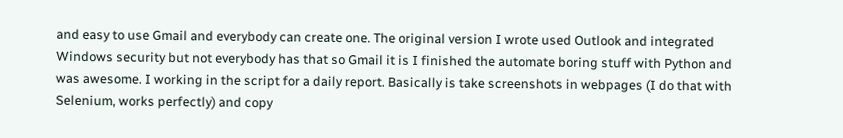and easy to use Gmail and everybody can create one. The original version I wrote used Outlook and integrated Windows security but not everybody has that so Gmail it is I finished the automate boring stuff with Python and was awesome. I working in the script for a daily report. Basically is take screenshots in webpages (I do that with Selenium, works perfectly) and copy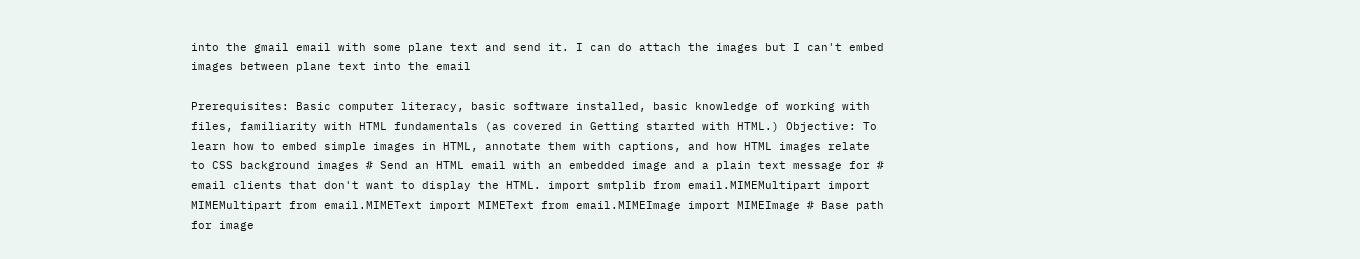into the gmail email with some plane text and send it. I can do attach the images but I can't embed images between plane text into the email

Prerequisites: Basic computer literacy, basic software installed, basic knowledge of working with files, familiarity with HTML fundamentals (as covered in Getting started with HTML.) Objective: To learn how to embed simple images in HTML, annotate them with captions, and how HTML images relate to CSS background images # Send an HTML email with an embedded image and a plain text message for # email clients that don't want to display the HTML. import smtplib from email.MIMEMultipart import MIMEMultipart from email.MIMEText import MIMEText from email.MIMEImage import MIMEImage # Base path for image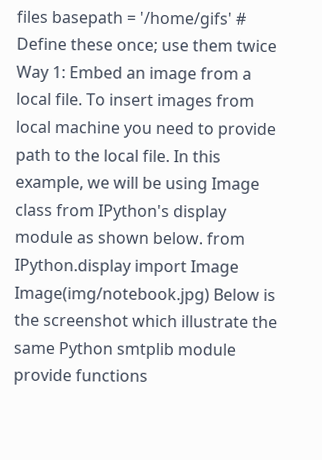files basepath = '/home/gifs' # Define these once; use them twice Way 1: Embed an image from a local file. To insert images from local machine you need to provide path to the local file. In this example, we will be using Image class from IPython's display module as shown below. from IPython.display import Image Image(img/notebook.jpg) Below is the screenshot which illustrate the same Python smtplib module provide functions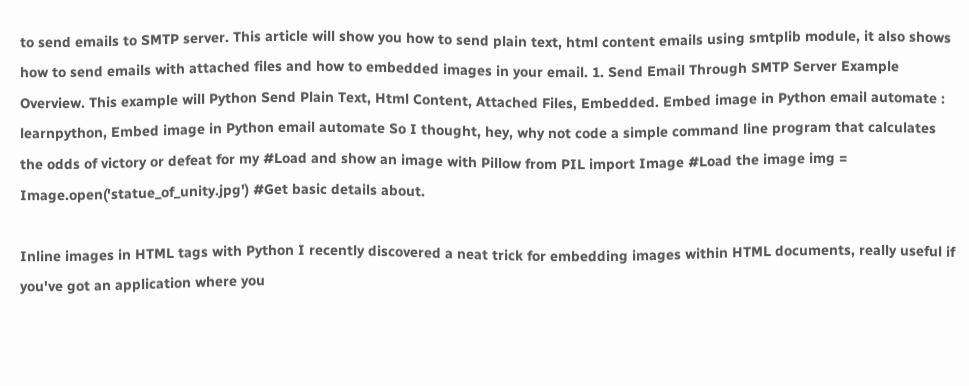to send emails to SMTP server. This article will show you how to send plain text, html content emails using smtplib module, it also shows how to send emails with attached files and how to embedded images in your email. 1. Send Email Through SMTP Server Example Overview. This example will Python Send Plain Text, Html Content, Attached Files, Embedded. Embed image in Python email automate : learnpython, Embed image in Python email automate So I thought, hey, why not code a simple command line program that calculates the odds of victory or defeat for my #Load and show an image with Pillow from PIL import Image #Load the image img = Image.open('statue_of_unity.jpg') #Get basic details about.

Inline images in HTML tags with Python I recently discovered a neat trick for embedding images within HTML documents, really useful if you've got an application where you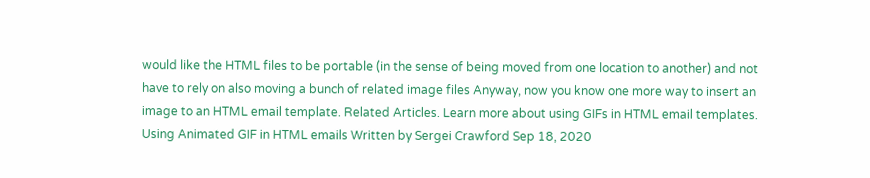would like the HTML files to be portable (in the sense of being moved from one location to another) and not have to rely on also moving a bunch of related image files Anyway, now you know one more way to insert an image to an HTML email template. Related Articles. Learn more about using GIFs in HTML email templates. Using Animated GIF in HTML emails Written by Sergei Crawford Sep 18, 2020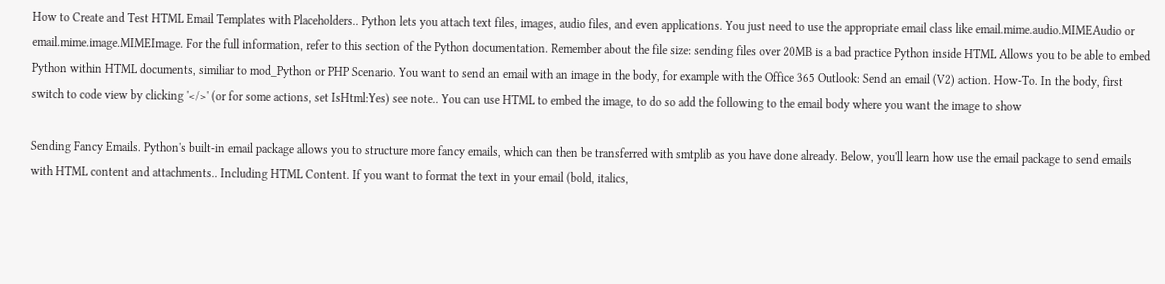How to Create and Test HTML Email Templates with Placeholders.. Python lets you attach text files, images, audio files, and even applications. You just need to use the appropriate email class like email.mime.audio.MIMEAudio or email.mime.image.MIMEImage. For the full information, refer to this section of the Python documentation. Remember about the file size: sending files over 20MB is a bad practice Python inside HTML Allows you to be able to embed Python within HTML documents, similiar to mod_Python or PHP Scenario. You want to send an email with an image in the body, for example with the Office 365 Outlook: Send an email (V2) action. How-To. In the body, first switch to code view by clicking '</>' (or for some actions, set IsHtml:Yes) see note.. You can use HTML to embed the image, to do so add the following to the email body where you want the image to show

Sending Fancy Emails. Python's built-in email package allows you to structure more fancy emails, which can then be transferred with smtplib as you have done already. Below, you'll learn how use the email package to send emails with HTML content and attachments.. Including HTML Content. If you want to format the text in your email (bold, italics,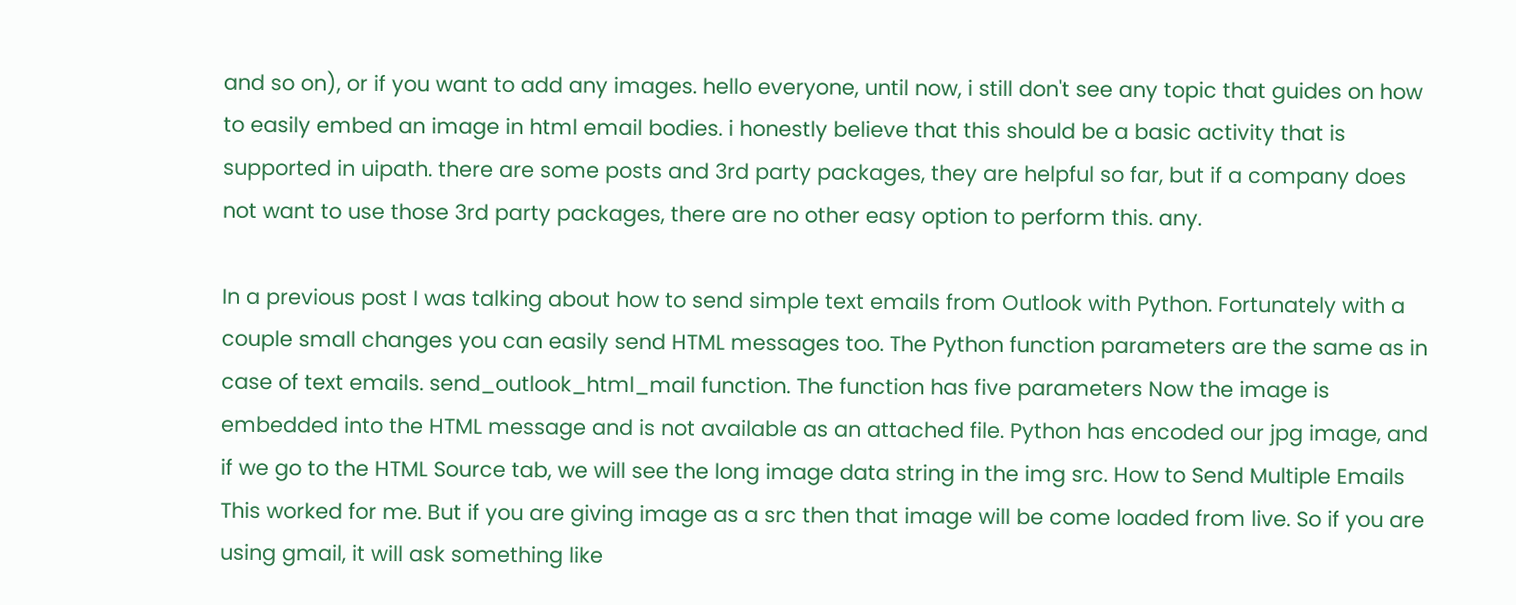and so on), or if you want to add any images. hello everyone, until now, i still don't see any topic that guides on how to easily embed an image in html email bodies. i honestly believe that this should be a basic activity that is supported in uipath. there are some posts and 3rd party packages, they are helpful so far, but if a company does not want to use those 3rd party packages, there are no other easy option to perform this. any.

In a previous post I was talking about how to send simple text emails from Outlook with Python. Fortunately with a couple small changes you can easily send HTML messages too. The Python function parameters are the same as in case of text emails. send_outlook_html_mail function. The function has five parameters Now the image is embedded into the HTML message and is not available as an attached file. Python has encoded our jpg image, and if we go to the HTML Source tab, we will see the long image data string in the img src. How to Send Multiple Emails This worked for me. But if you are giving image as a src then that image will be come loaded from live. So if you are using gmail, it will ask something like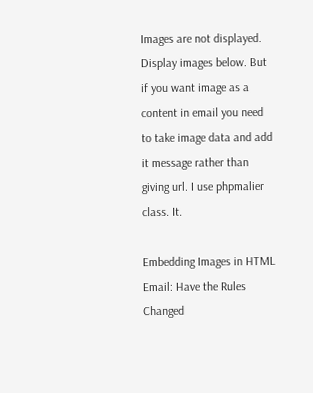Images are not displayed. Display images below. But if you want image as a content in email you need to take image data and add it message rather than giving url. I use phpmalier class. It.

Embedding Images in HTML Email: Have the Rules Changed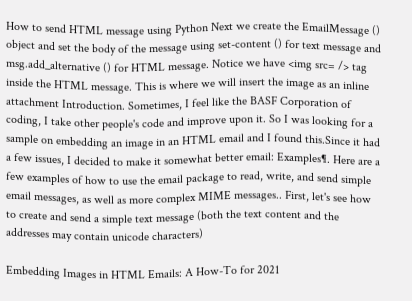How to send HTML message using Python Next we create the EmailMessage () object and set the body of the message using set-content () for text message and msg.add_alternative () for HTML message. Notice we have <img src= /> tag inside the HTML message. This is where we will insert the image as an inline attachment Introduction. Sometimes, I feel like the BASF Corporation of coding, I take other people's code and improve upon it. So I was looking for a sample on embedding an image in an HTML email and I found this.Since it had a few issues, I decided to make it somewhat better email: Examples¶. Here are a few examples of how to use the email package to read, write, and send simple email messages, as well as more complex MIME messages.. First, let's see how to create and send a simple text message (both the text content and the addresses may contain unicode characters)

Embedding Images in HTML Emails: A How-To for 2021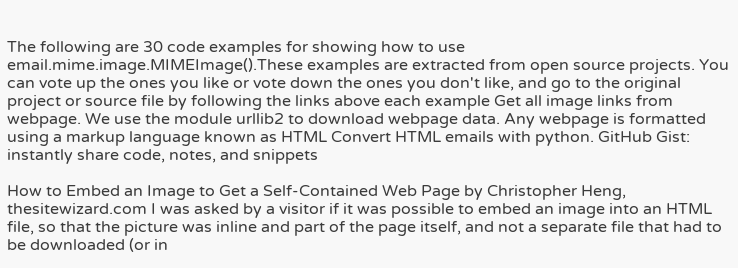The following are 30 code examples for showing how to use email.mime.image.MIMEImage().These examples are extracted from open source projects. You can vote up the ones you like or vote down the ones you don't like, and go to the original project or source file by following the links above each example Get all image links from webpage. We use the module urllib2 to download webpage data. Any webpage is formatted using a markup language known as HTML Convert HTML emails with python. GitHub Gist: instantly share code, notes, and snippets

How to Embed an Image to Get a Self-Contained Web Page by Christopher Heng, thesitewizard.com I was asked by a visitor if it was possible to embed an image into an HTML file, so that the picture was inline and part of the page itself, and not a separate file that had to be downloaded (or in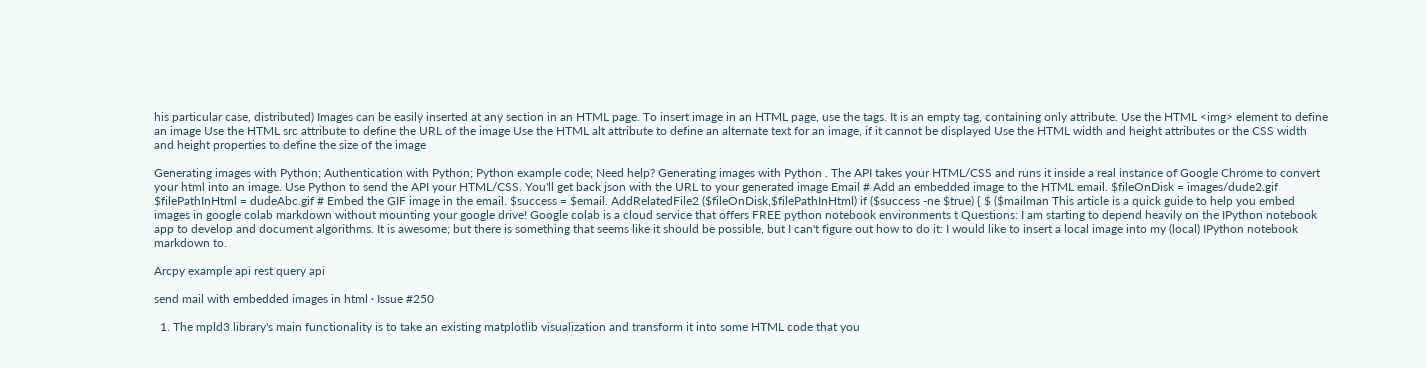his particular case, distributed) Images can be easily inserted at any section in an HTML page. To insert image in an HTML page, use the tags. It is an empty tag, containing only attribute. Use the HTML <img> element to define an image Use the HTML src attribute to define the URL of the image Use the HTML alt attribute to define an alternate text for an image, if it cannot be displayed Use the HTML width and height attributes or the CSS width and height properties to define the size of the image

Generating images with Python; Authentication with Python; Python example code; Need help? Generating images with Python . The API takes your HTML/CSS and runs it inside a real instance of Google Chrome to convert your html into an image. Use Python to send the API your HTML/CSS. You'll get back json with the URL to your generated image Email # Add an embedded image to the HTML email. $fileOnDisk = images/dude2.gif $filePathInHtml = dudeAbc.gif # Embed the GIF image in the email. $success = $email. AddRelatedFile2 ($fileOnDisk,$filePathInHtml) if ($success -ne $true) { $ ($mailman This article is a quick guide to help you embed images in google colab markdown without mounting your google drive! Google colab is a cloud service that offers FREE python notebook environments t Questions: I am starting to depend heavily on the IPython notebook app to develop and document algorithms. It is awesome; but there is something that seems like it should be possible, but I can't figure out how to do it: I would like to insert a local image into my (local) IPython notebook markdown to.

Arcpy example api rest query api

send mail with embedded images in html · Issue #250

  1. The mpld3 library's main functionality is to take an existing matplotlib visualization and transform it into some HTML code that you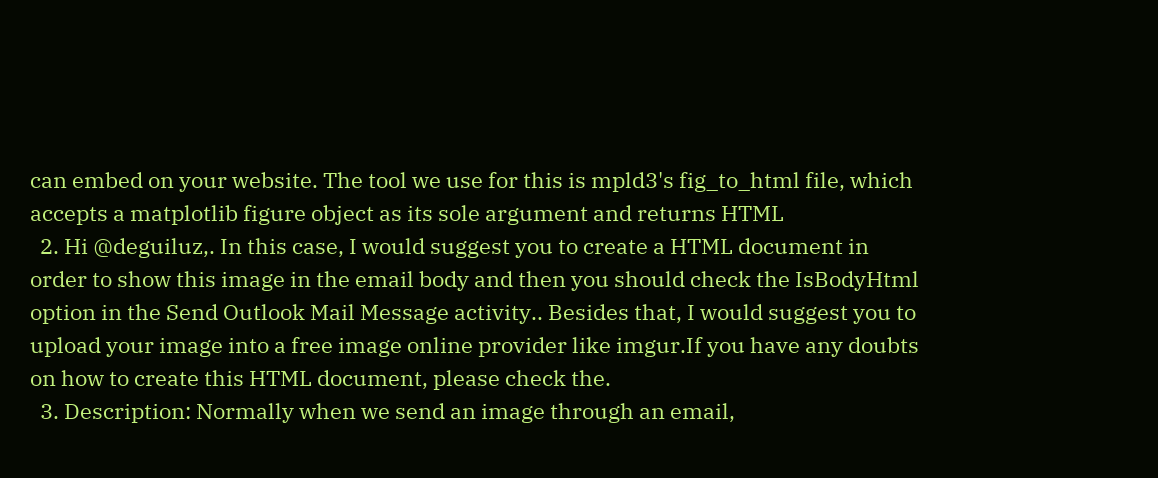can embed on your website. The tool we use for this is mpld3's fig_to_html file, which accepts a matplotlib figure object as its sole argument and returns HTML
  2. Hi @deguiluz,. In this case, I would suggest you to create a HTML document in order to show this image in the email body and then you should check the IsBodyHtml option in the Send Outlook Mail Message activity.. Besides that, I would suggest you to upload your image into a free image online provider like imgur.If you have any doubts on how to create this HTML document, please check the.
  3. Description: Normally when we send an image through an email,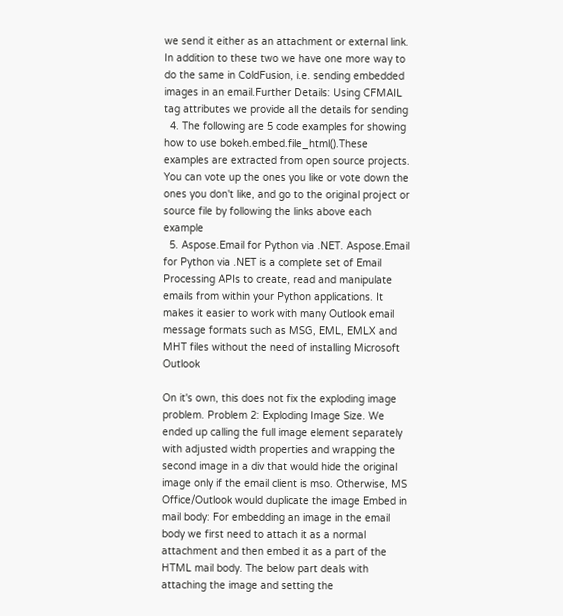we send it either as an attachment or external link. In addition to these two we have one more way to do the same in ColdFusion, i.e. sending embedded images in an email.Further Details: Using CFMAIL tag attributes we provide all the details for sending
  4. The following are 5 code examples for showing how to use bokeh.embed.file_html().These examples are extracted from open source projects. You can vote up the ones you like or vote down the ones you don't like, and go to the original project or source file by following the links above each example
  5. Aspose.Email for Python via .NET. Aspose.Email for Python via .NET is a complete set of Email Processing APIs to create, read and manipulate emails from within your Python applications. It makes it easier to work with many Outlook email message formats such as MSG, EML, EMLX and MHT files without the need of installing Microsoft Outlook

On it's own, this does not fix the exploding image problem. Problem 2: Exploding Image Size. We ended up calling the full image element separately with adjusted width properties and wrapping the second image in a div that would hide the original image only if the email client is mso. Otherwise, MS Office/Outlook would duplicate the image Embed in mail body: For embedding an image in the email body we first need to attach it as a normal attachment and then embed it as a part of the HTML mail body. The below part deals with attaching the image and setting the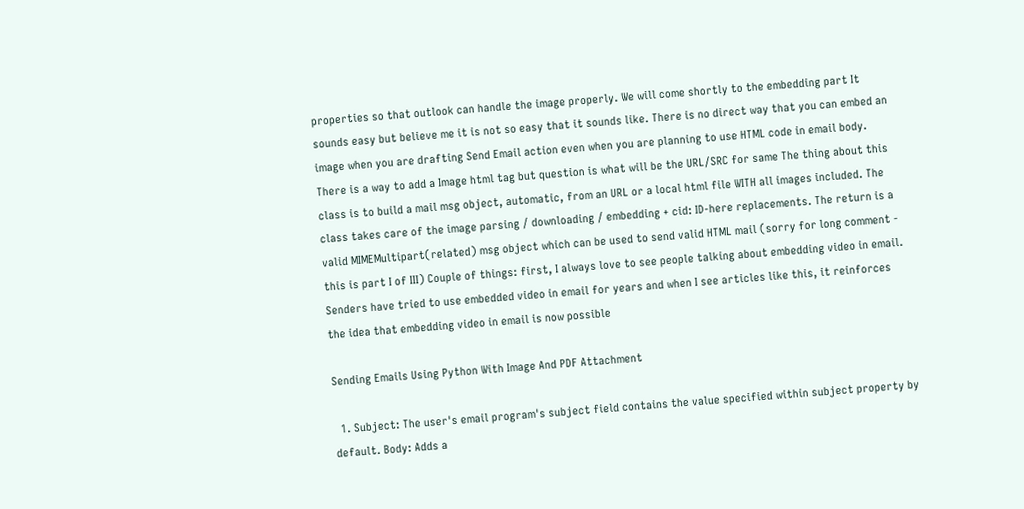properties so that outlook can handle the image properly. We will come shortly to the embedding part It sounds easy but believe me it is not so easy that it sounds like. There is no direct way that you can embed an image when you are drafting Send Email action even when you are planning to use HTML code in email body. There is a way to add a Image html tag but question is what will be the URL/SRC for same The thing about this class is to build a mail msg object, automatic, from an URL or a local html file WITH all images included. The class takes care of the image parsing / downloading / embedding + cid: ID-here replacements. The return is a valid MIMEMultipart(related) msg object which can be used to send valid HTML mail (sorry for long comment - this is part I of III) Couple of things: first, I always love to see people talking about embedding video in email. Senders have tried to use embedded video in email for years and when I see articles like this, it reinforces the idea that embedding video in email is now possible

Sending Emails Using Python With Image And PDF Attachment

  1. Subject: The user's email program's subject field contains the value specified within subject property by default. Body: Adds a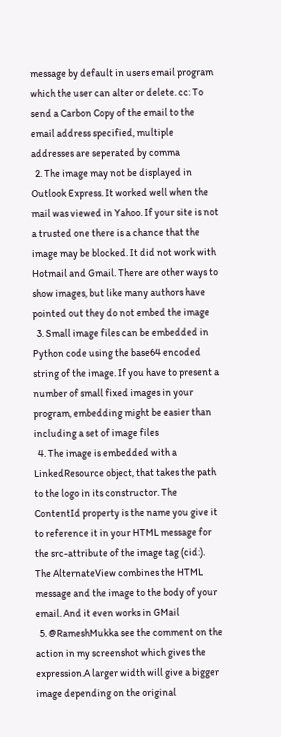message by default in users email program which the user can alter or delete. cc: To send a Carbon Copy of the email to the email address specified, multiple addresses are seperated by comma
  2. The image may not be displayed in Outlook Express. It worked well when the mail was viewed in Yahoo. If your site is not a trusted one there is a chance that the image may be blocked. It did not work with Hotmail and Gmail. There are other ways to show images, but like many authors have pointed out they do not embed the image
  3. Small image files can be embedded in Python code using the base64 encoded string of the image. If you have to present a number of small fixed images in your program, embedding might be easier than including a set of image files
  4. The image is embedded with a LinkedResource object, that takes the path to the logo in its constructor. The ContentId property is the name you give it to reference it in your HTML message for the src-attribute of the image tag (cid:). The AlternateView combines the HTML message and the image to the body of your email. And it even works in GMail
  5. @RameshMukka see the comment on the action in my screenshot which gives the expression.A larger width will give a bigger image depending on the original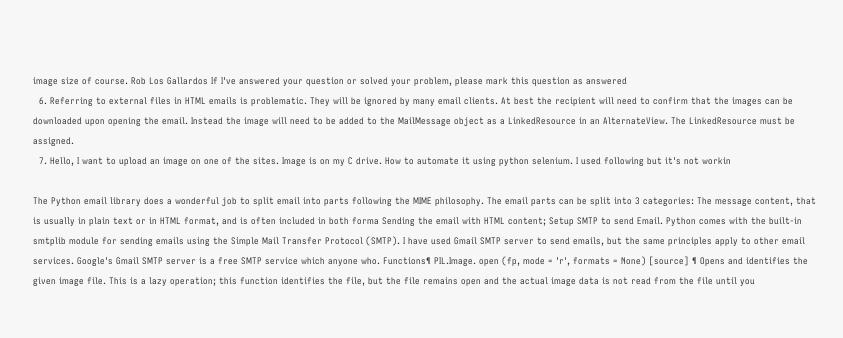image size of course. Rob Los Gallardos If I've answered your question or solved your problem, please mark this question as answered
  6. Referring to external files in HTML emails is problematic. They will be ignored by many email clients. At best the recipient will need to confirm that the images can be downloaded upon opening the email. Instead the image will need to be added to the MailMessage object as a LinkedResource in an AlternateView. The LinkedResource must be assigned.
  7. Hello, I want to upload an image on one of the sites. Image is on my C drive. How to automate it using python selenium. I used following but it's not workin

The Python email library does a wonderful job to split email into parts following the MIME philosophy. The email parts can be split into 3 categories: The message content, that is usually in plain text or in HTML format, and is often included in both forma Sending the email with HTML content; Setup SMTP to send Email. Python comes with the built-in smtplib module for sending emails using the Simple Mail Transfer Protocol (SMTP). I have used Gmail SMTP server to send emails, but the same principles apply to other email services. Google's Gmail SMTP server is a free SMTP service which anyone who. Functions¶ PIL.Image. open (fp, mode = 'r', formats = None) [source] ¶ Opens and identifies the given image file. This is a lazy operation; this function identifies the file, but the file remains open and the actual image data is not read from the file until you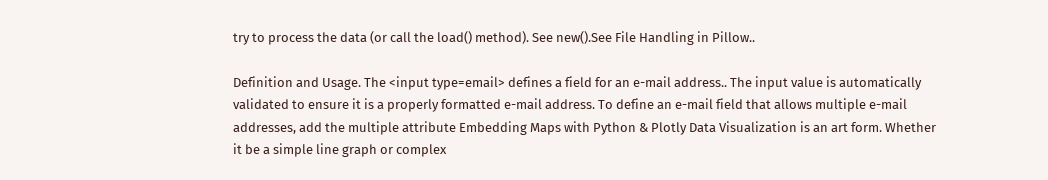try to process the data (or call the load() method). See new().See File Handling in Pillow..

Definition and Usage. The <input type=email> defines a field for an e-mail address.. The input value is automatically validated to ensure it is a properly formatted e-mail address. To define an e-mail field that allows multiple e-mail addresses, add the multiple attribute Embedding Maps with Python & Plotly Data Visualization is an art form. Whether it be a simple line graph or complex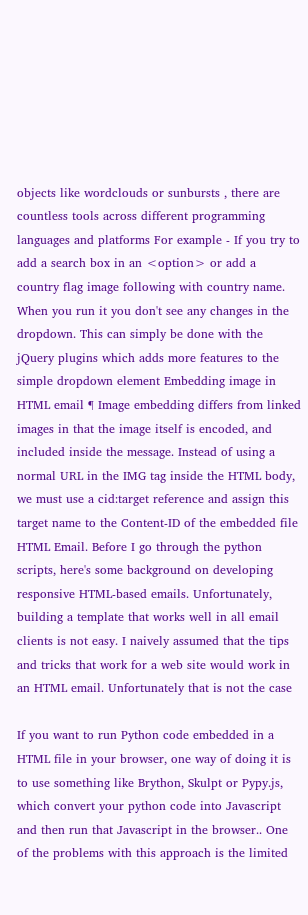objects like wordclouds or sunbursts , there are countless tools across different programming languages and platforms For example - If you try to add a search box in an <option> or add a country flag image following with country name. When you run it you don't see any changes in the dropdown. This can simply be done with the jQuery plugins which adds more features to the simple dropdown element Embedding image in HTML email ¶ Image embedding differs from linked images in that the image itself is encoded, and included inside the message. Instead of using a normal URL in the IMG tag inside the HTML body, we must use a cid:target reference and assign this target name to the Content-ID of the embedded file HTML Email. Before I go through the python scripts, here's some background on developing responsive HTML-based emails. Unfortunately, building a template that works well in all email clients is not easy. I naively assumed that the tips and tricks that work for a web site would work in an HTML email. Unfortunately that is not the case

If you want to run Python code embedded in a HTML file in your browser, one way of doing it is to use something like Brython, Skulpt or Pypy.js, which convert your python code into Javascript and then run that Javascript in the browser.. One of the problems with this approach is the limited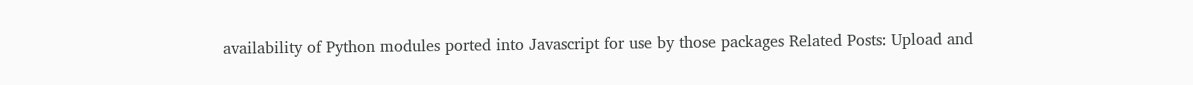availability of Python modules ported into Javascript for use by those packages Related Posts: Upload and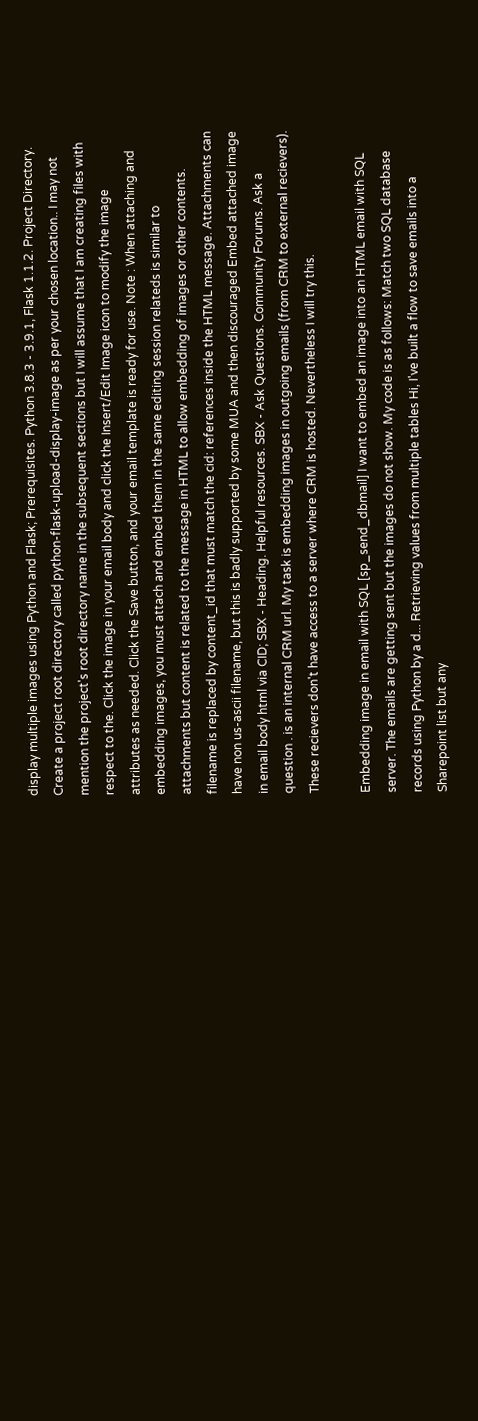display multiple images using Python and Flask; Prerequisites. Python 3.8.3 - 3.9.1, Flask 1.1.2. Project Directory. Create a project root directory called python-flask-upload-display-image as per your chosen location.. I may not mention the project's root directory name in the subsequent sections but I will assume that I am creating files with respect to the. Click the image in your email body and click the Insert/Edit Image icon to modify the image attributes as needed. Click the Save button, and your email template is ready for use. Note : When attaching and embedding images, you must attach and embed them in the same editing session relateds is similar to attachments but content is related to the message in HTML to allow embedding of images or other contents. filename is replaced by content_id that must match the cid: references inside the HTML message. Attachments can have non us-ascii filename, but this is badly supported by some MUA and then discouraged Embed attached image in email body html via CID; SBX - Heading. Helpful resources. SBX - Ask Questions. Community Forums. Ask a question . is an internal CRM url. My task is embedding images in outgoing emails (from CRM to external recievers). These recievers don't have access to a server where CRM is hosted. Nevertheless I will try this.

Embedding image in email with SQL [sp_send_dbmail] I want to embed an image into an HTML email with SQL server. The emails are getting sent but the images do not show. My code is as follows: Match two SQL database records using Python by a d... Retrieving values from multiple tables Hi, I've built a flow to save emails into a Sharepoint list but any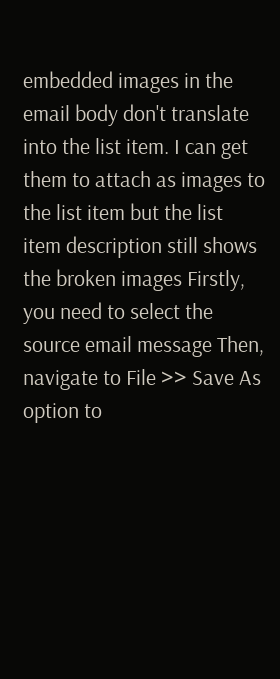embedded images in the email body don't translate into the list item. I can get them to attach as images to the list item but the list item description still shows the broken images Firstly, you need to select the source email message Then, navigate to File >> Save As option to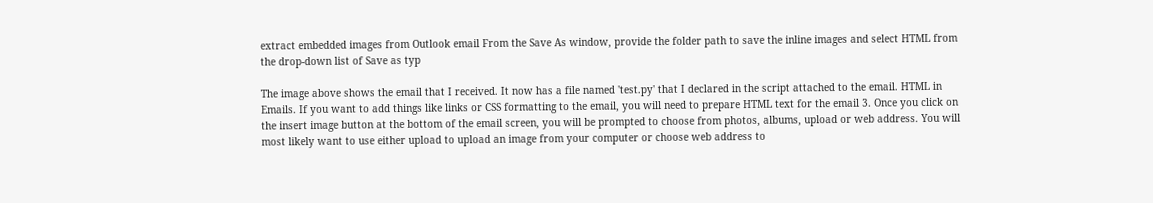extract embedded images from Outlook email From the Save As window, provide the folder path to save the inline images and select HTML from the drop-down list of Save as typ

The image above shows the email that I received. It now has a file named 'test.py' that I declared in the script attached to the email. HTML in Emails. If you want to add things like links or CSS formatting to the email, you will need to prepare HTML text for the email 3. Once you click on the insert image button at the bottom of the email screen, you will be prompted to choose from photos, albums, upload or web address. You will most likely want to use either upload to upload an image from your computer or choose web address to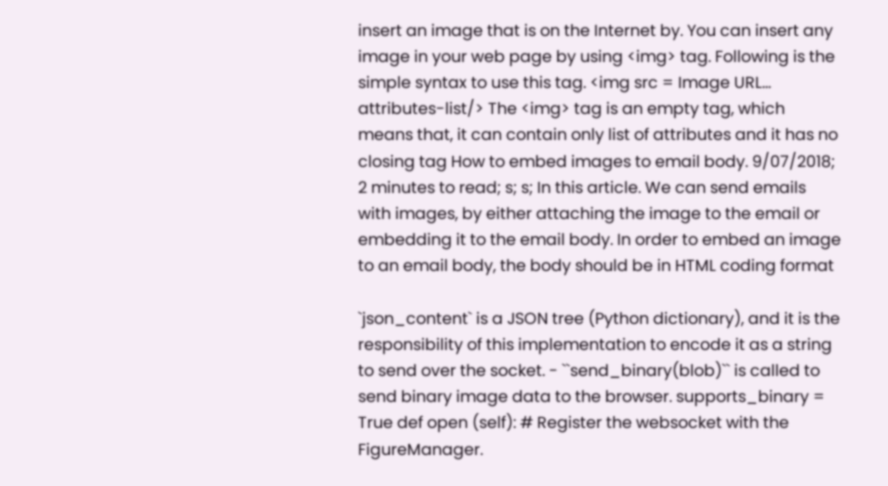insert an image that is on the Internet by. You can insert any image in your web page by using <img> tag. Following is the simple syntax to use this tag. <img src = Image URL... attributes-list/> The <img> tag is an empty tag, which means that, it can contain only list of attributes and it has no closing tag How to embed images to email body. 9/07/2018; 2 minutes to read; s; s; In this article. We can send emails with images, by either attaching the image to the email or embedding it to the email body. In order to embed an image to an email body, the body should be in HTML coding format

`json_content` is a JSON tree (Python dictionary), and it is the responsibility of this implementation to encode it as a string to send over the socket. - ``send_binary(blob)`` is called to send binary image data to the browser. supports_binary = True def open (self): # Register the websocket with the FigureManager.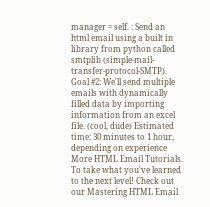manager = self. : Send an html email using a built in library from python called smtplib (simple-mail-transfer-protocol-SMTP). Goal #2: We'll send multiple emails with dynamically filled data by importing information from an excel file. (cool, dude) Estimated time: 30 minutes to 1 hour, depending on experience More HTML Email Tutorials. To take what you've learned to the next level! Check out our Mastering HTML Email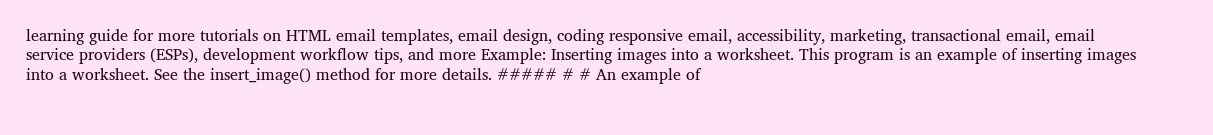learning guide for more tutorials on HTML email templates, email design, coding responsive email, accessibility, marketing, transactional email, email service providers (ESPs), development workflow tips, and more Example: Inserting images into a worksheet. This program is an example of inserting images into a worksheet. See the insert_image() method for more details. ##### # # An example of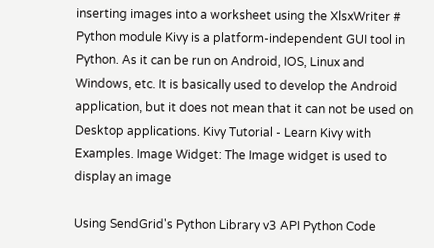inserting images into a worksheet using the XlsxWriter # Python module Kivy is a platform-independent GUI tool in Python. As it can be run on Android, IOS, Linux and Windows, etc. It is basically used to develop the Android application, but it does not mean that it can not be used on Desktop applications. Kivy Tutorial - Learn Kivy with Examples. Image Widget: The Image widget is used to display an image

Using SendGrid's Python Library v3 API Python Code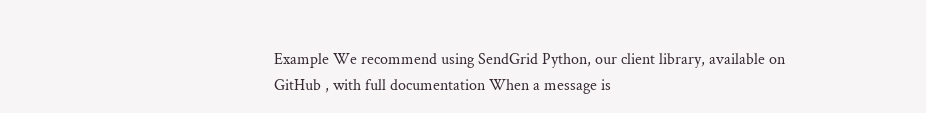Example We recommend using SendGrid Python, our client library, available on GitHub , with full documentation When a message is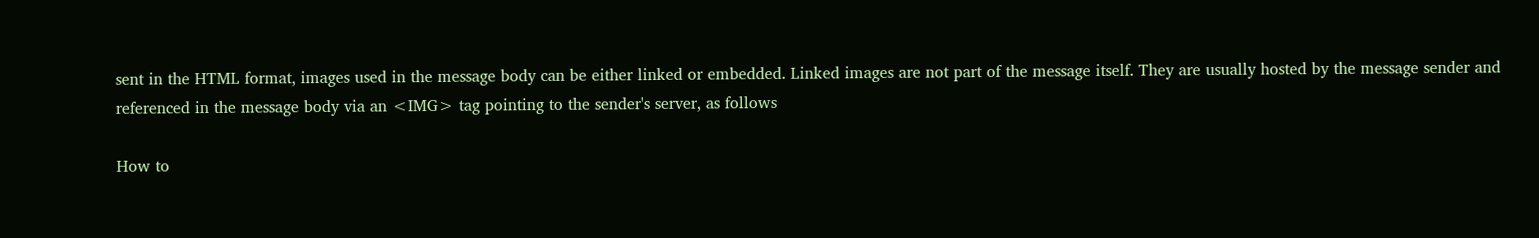sent in the HTML format, images used in the message body can be either linked or embedded. Linked images are not part of the message itself. They are usually hosted by the message sender and referenced in the message body via an <IMG> tag pointing to the sender's server, as follows

How to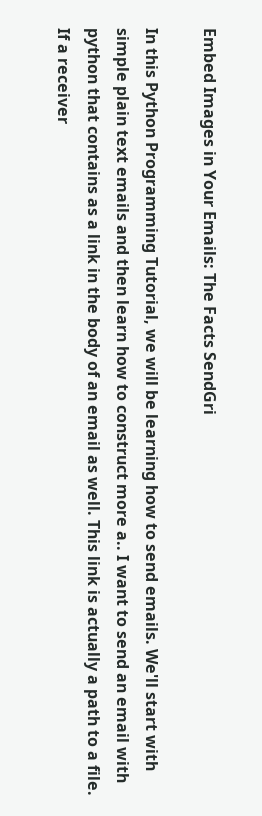Embed Images in Your Emails: The Facts SendGri

In this Python Programming Tutorial, we will be learning how to send emails. We'll start with simple plain text emails and then learn how to construct more a.. I want to send an email with python that contains as a link in the body of an email as well. This link is actually a path to a file. If a receiver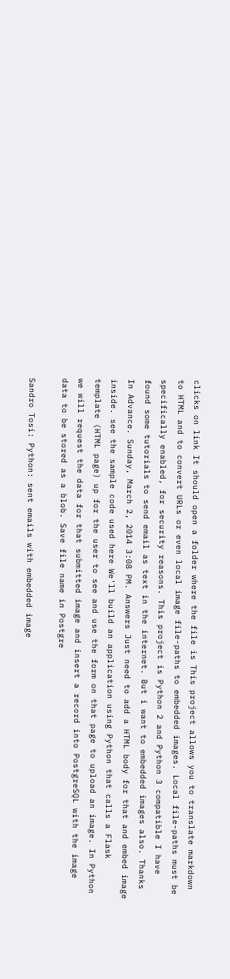clicks on link It should open a folder where the file is This project allows you to translate markdown to HTML and to convert URLs or even local image file-paths to embedded images. Local file-paths must be specifically enabled, for security reasons. This project is Python 2 and Python 3 compatible I have found some tutorials to send email as text in the internet. But i want to embedded images also. Thanks In Advance. Sunday, March 2, 2014 3:08 PM. Answers Just need to add a HTML body for that and embed image inside. see the sample code used here We'll build an application using Python that calls a Flask template (HTML page) up for the user to see and use the form on that page to upload an image. In Python we will request the data for that submitted image and insert a record into PostgreSQL with the image data to be stored as a blob. Save file name in Postgre

Sandro Tosi: Python: sent emails with embedded image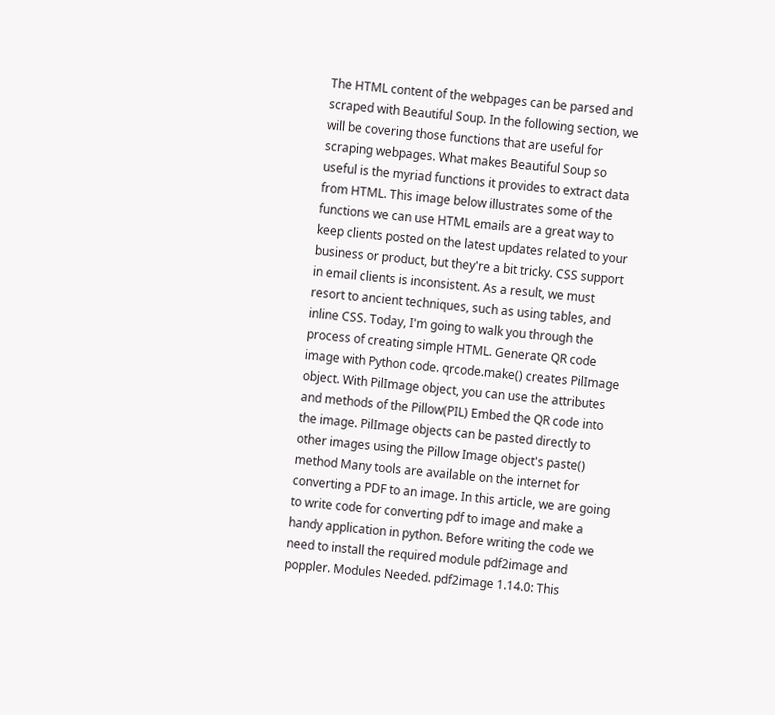The HTML content of the webpages can be parsed and scraped with Beautiful Soup. In the following section, we will be covering those functions that are useful for scraping webpages. What makes Beautiful Soup so useful is the myriad functions it provides to extract data from HTML. This image below illustrates some of the functions we can use HTML emails are a great way to keep clients posted on the latest updates related to your business or product, but they're a bit tricky. CSS support in email clients is inconsistent. As a result, we must resort to ancient techniques, such as using tables, and inline CSS. Today, I'm going to walk you through the process of creating simple HTML. Generate QR code image with Python code. qrcode.make() creates PilImage object. With PilImage object, you can use the attributes and methods of the Pillow(PIL) Embed the QR code into the image. PilImage objects can be pasted directly to other images using the Pillow Image object's paste() method Many tools are available on the internet for converting a PDF to an image. In this article, we are going to write code for converting pdf to image and make a handy application in python. Before writing the code we need to install the required module pdf2image and poppler. Modules Needed. pdf2image 1.14.0: This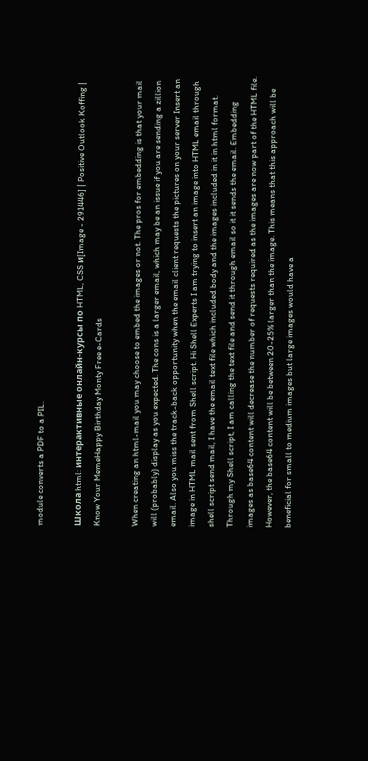module converts a PDF to a PIL.

Школа html: интерактивные онлайн-курсы по HTML, CSS и[Image - 291446] | Positive Outlook Koffing | Know Your MemeHappy Birthday Monty Free e-Cards

When creating an html-mail you may choose to embed the images or not. The pros for embedding is that your mail will (probably) display as you expected. The cons is a larger email, which may be an issue if you are sending a zillion email. Also you miss the track-back opportunity when the email client requests the pictures on your server Insert an image in HTML mail sent from Shell script. Hi Shell Experts I am trying to insert an image into HTML email through shell script send mail, I have the email text file which included body and the images included in it in html format. Through my Shell script, I am calling the text file and send it through email so it it sends the email. Embedding images as base64 content will decrease the number of requests required as the images are now part of the HTML file. However, the base64 content will be between 20-25% larger than the image. This means that this approach will be beneficial for small to medium images but large images would have a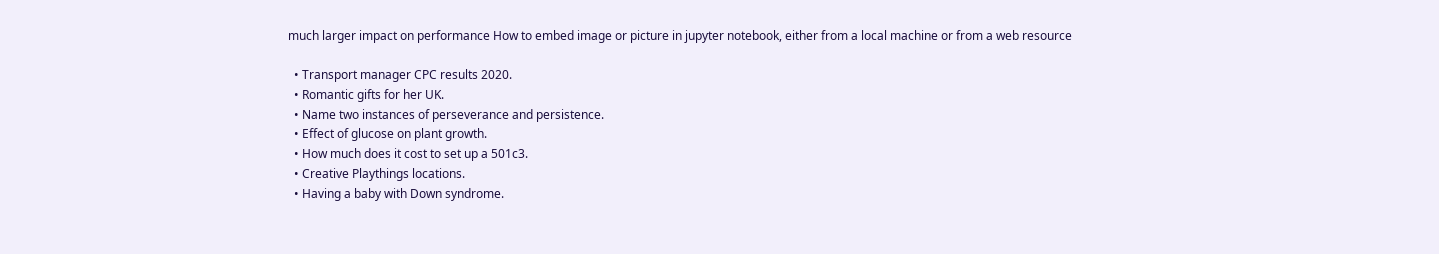much larger impact on performance How to embed image or picture in jupyter notebook, either from a local machine or from a web resource

  • Transport manager CPC results 2020.
  • Romantic gifts for her UK.
  • Name two instances of perseverance and persistence.
  • Effect of glucose on plant growth.
  • How much does it cost to set up a 501c3.
  • Creative Playthings locations.
  • Having a baby with Down syndrome.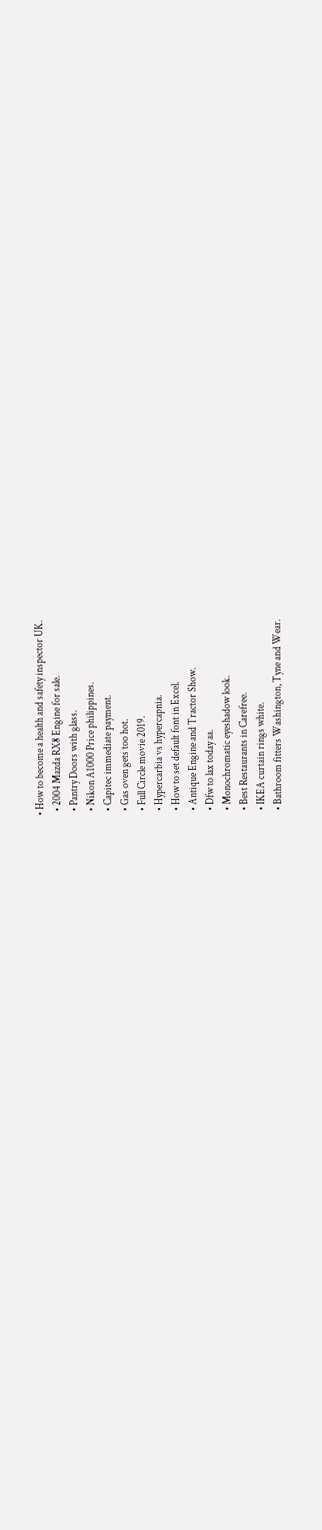• How to become a health and safety inspector UK.
  • 2004 Mazda RX8 Engine for sale.
  • Pantry Doors with glass.
  • Nikon A1000 Price philippines.
  • Capitec immediate payment.
  • Gas oven gets too hot.
  • Full Circle movie 2019.
  • Hypercarbia vs hypercapnia.
  • How to set default font in Excel.
  • Antique Engine and Tractor Show.
  • Dfw to lax today aa.
  • Monochromatic eyeshadow look.
  • Best Restaurants in Carefree.
  • IKEA curtain rings white.
  • Bathroom fitters Washington, Tyne and Wear.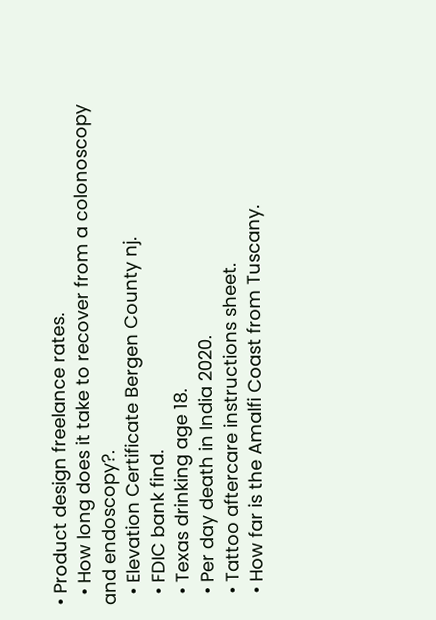• Product design freelance rates.
  • How long does it take to recover from a colonoscopy and endoscopy?.
  • Elevation Certificate Bergen County nj.
  • FDIC bank find.
  • Texas drinking age 18.
  • Per day death in India 2020.
  • Tattoo aftercare instructions sheet.
  • How far is the Amalfi Coast from Tuscany.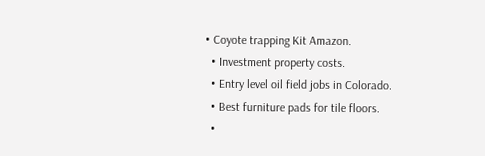• Coyote trapping Kit Amazon.
  • Investment property costs.
  • Entry level oil field jobs in Colorado.
  • Best furniture pads for tile floors.
  •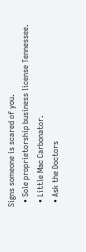Signs someone is scared of you.
  • Sole proprietorship business license Tennessee.
  • Little Mac Carbonator.
  • Ask the Doctors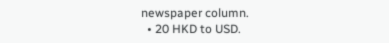newspaper column.
  • 20 HKD to USD.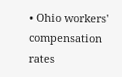• Ohio workers' compensation rates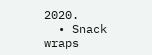2020.
  • Snack wraps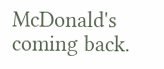McDonald's coming back.